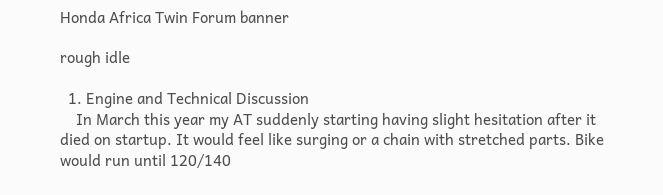Honda Africa Twin Forum banner

rough idle

  1. Engine and Technical Discussion
    In March this year my AT suddenly starting having slight hesitation after it died on startup. It would feel like surging or a chain with stretched parts. Bike would run until 120/140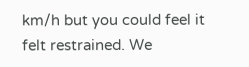km/h but you could feel it felt restrained. We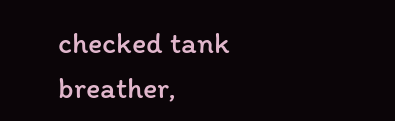checked tank breather,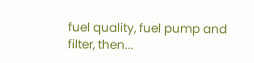fuel quality, fuel pump and filter, then...